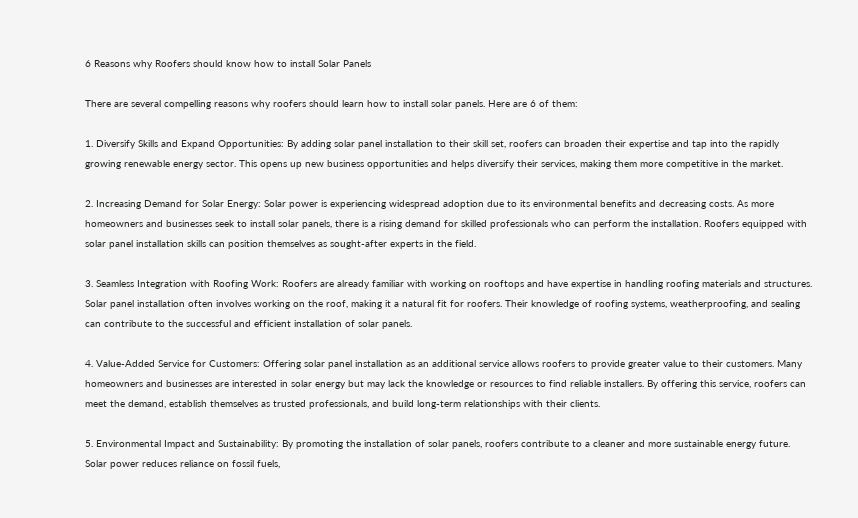6 Reasons why Roofers should know how to install Solar Panels

There are several compelling reasons why roofers should learn how to install solar panels. Here are 6 of them:

1. Diversify Skills and Expand Opportunities: By adding solar panel installation to their skill set, roofers can broaden their expertise and tap into the rapidly growing renewable energy sector. This opens up new business opportunities and helps diversify their services, making them more competitive in the market.

2. Increasing Demand for Solar Energy: Solar power is experiencing widespread adoption due to its environmental benefits and decreasing costs. As more homeowners and businesses seek to install solar panels, there is a rising demand for skilled professionals who can perform the installation. Roofers equipped with solar panel installation skills can position themselves as sought-after experts in the field.

3. Seamless Integration with Roofing Work: Roofers are already familiar with working on rooftops and have expertise in handling roofing materials and structures. Solar panel installation often involves working on the roof, making it a natural fit for roofers. Their knowledge of roofing systems, weatherproofing, and sealing can contribute to the successful and efficient installation of solar panels.

4. Value-Added Service for Customers: Offering solar panel installation as an additional service allows roofers to provide greater value to their customers. Many homeowners and businesses are interested in solar energy but may lack the knowledge or resources to find reliable installers. By offering this service, roofers can meet the demand, establish themselves as trusted professionals, and build long-term relationships with their clients.

5. Environmental Impact and Sustainability: By promoting the installation of solar panels, roofers contribute to a cleaner and more sustainable energy future. Solar power reduces reliance on fossil fuels,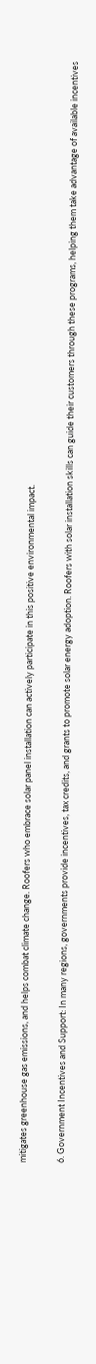mitigates greenhouse gas emissions, and helps combat climate change. Roofers who embrace solar panel installation can actively participate in this positive environmental impact.

6. Government Incentives and Support: In many regions, governments provide incentives, tax credits, and grants to promote solar energy adoption. Roofers with solar installation skills can guide their customers through these programs, helping them take advantage of available incentives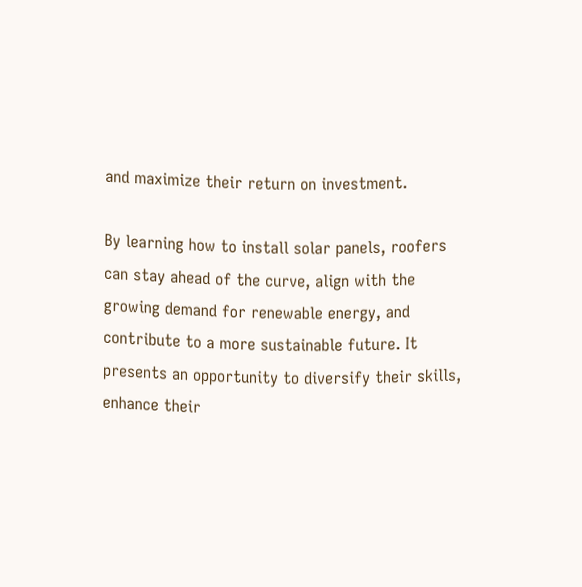and maximize their return on investment.

By learning how to install solar panels, roofers can stay ahead of the curve, align with the growing demand for renewable energy, and contribute to a more sustainable future. It presents an opportunity to diversify their skills, enhance their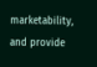marketability, and provide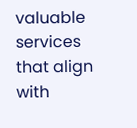valuable services that align with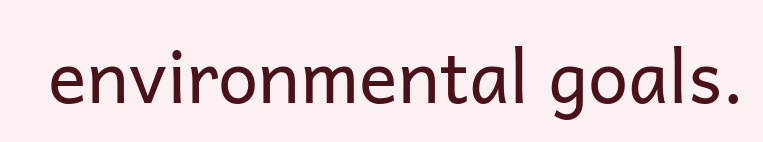environmental goals.